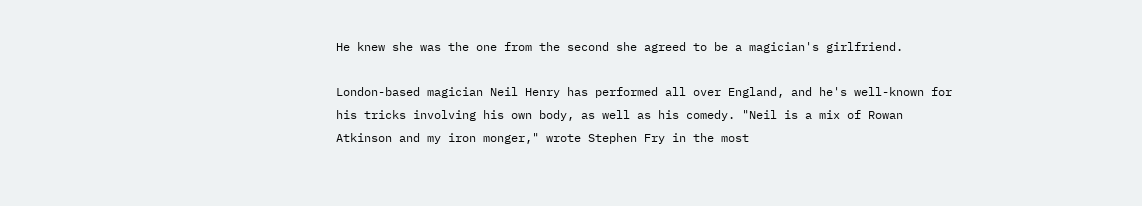He knew she was the one from the second she agreed to be a magician's girlfriend.

London-based magician Neil Henry has performed all over England, and he's well-known for his tricks involving his own body, as well as his comedy. "Neil is a mix of Rowan Atkinson and my iron monger," wrote Stephen Fry in the most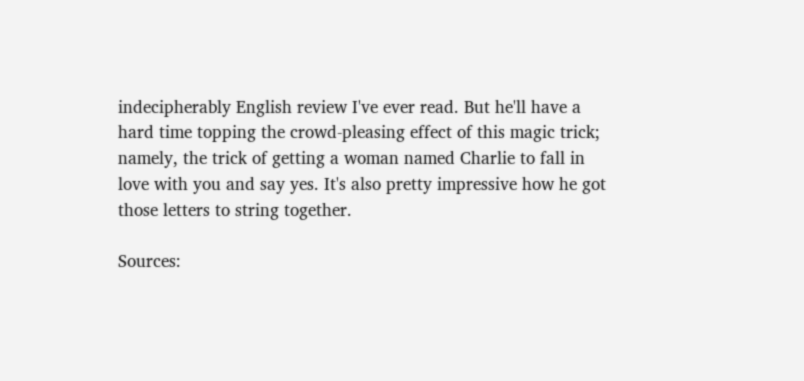indecipherably English review I've ever read. But he'll have a hard time topping the crowd-pleasing effect of this magic trick; namely, the trick of getting a woman named Charlie to fall in love with you and say yes. It's also pretty impressive how he got those letters to string together.

Sources: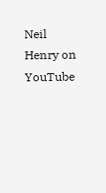Neil Henry on YouTube